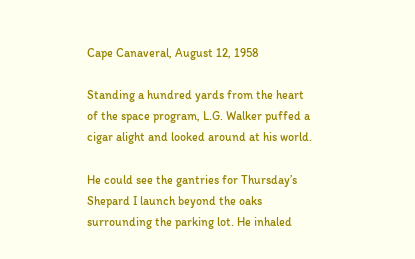Cape Canaveral, August 12, 1958

Standing a hundred yards from the heart of the space program, L.G. Walker puffed a cigar alight and looked around at his world.

He could see the gantries for Thursday’s Shepard I launch beyond the oaks surrounding the parking lot. He inhaled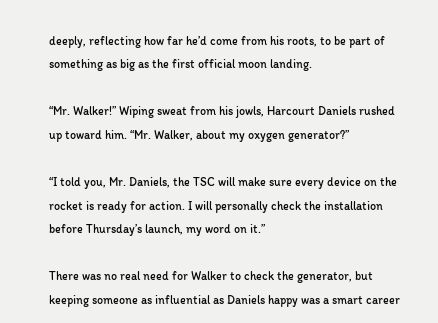deeply, reflecting how far he’d come from his roots, to be part of something as big as the first official moon landing.

“Mr. Walker!” Wiping sweat from his jowls, Harcourt Daniels rushed up toward him. “Mr. Walker, about my oxygen generator?”

“I told you, Mr. Daniels, the TSC will make sure every device on the rocket is ready for action. I will personally check the installation before Thursday’s launch, my word on it.”

There was no real need for Walker to check the generator, but keeping someone as influential as Daniels happy was a smart career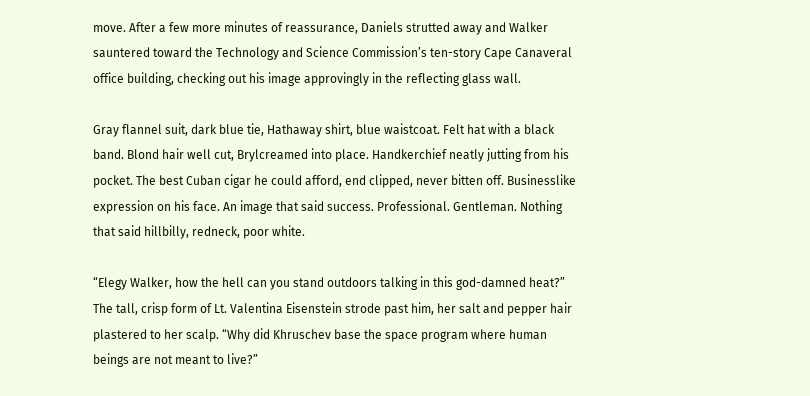move. After a few more minutes of reassurance, Daniels strutted away and Walker sauntered toward the Technology and Science Commission’s ten-story Cape Canaveral office building, checking out his image approvingly in the reflecting glass wall.

Gray flannel suit, dark blue tie, Hathaway shirt, blue waistcoat. Felt hat with a black band. Blond hair well cut, Brylcreamed into place. Handkerchief neatly jutting from his pocket. The best Cuban cigar he could afford, end clipped, never bitten off. Businesslike expression on his face. An image that said success. Professional. Gentleman. Nothing that said hillbilly, redneck, poor white.

“Elegy Walker, how the hell can you stand outdoors talking in this god-damned heat?” The tall, crisp form of Lt. Valentina Eisenstein strode past him, her salt and pepper hair plastered to her scalp. “Why did Khruschev base the space program where human beings are not meant to live?”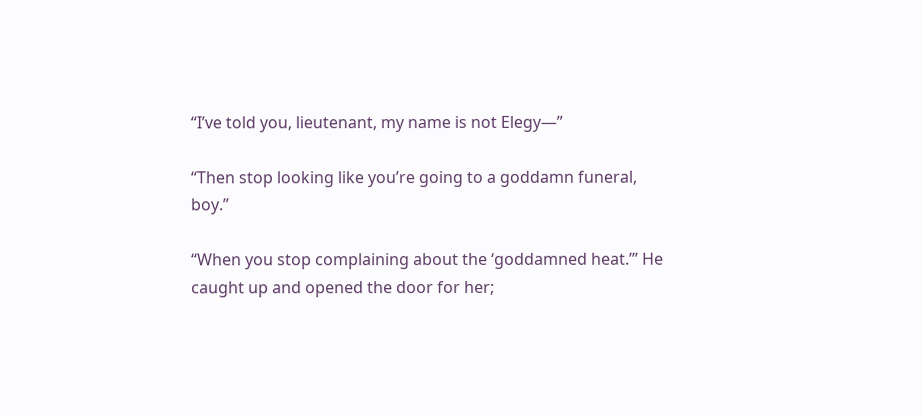“I’ve told you, lieutenant, my name is not Elegy—”

“Then stop looking like you’re going to a goddamn funeral, boy.”

“When you stop complaining about the ‘goddamned heat.’” He caught up and opened the door for her;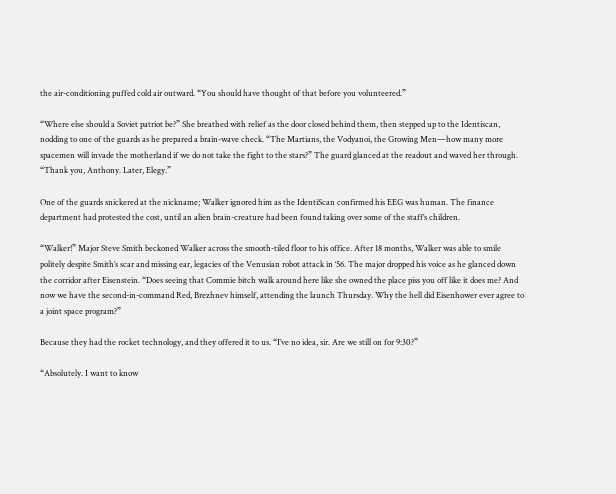the air-conditioning puffed cold air outward. “You should have thought of that before you volunteered.”

“Where else should a Soviet patriot be?” She breathed with relief as the door closed behind them, then stepped up to the Identiscan, nodding to one of the guards as he prepared a brain-wave check. “The Martians, the Vodyanoi, the Growing Men—how many more spacemen will invade the motherland if we do not take the fight to the stars?” The guard glanced at the readout and waved her through. “Thank you, Anthony. Later, Elegy.”

One of the guards snickered at the nickname; Walker ignored him as the IdentiScan confirmed his EEG was human. The finance department had protested the cost, until an alien brain-creature had been found taking over some of the staff’s children.

“Walker!” Major Steve Smith beckoned Walker across the smooth-tiled floor to his office. After 18 months, Walker was able to smile politely despite Smith’s scar and missing ear, legacies of the Venusian robot attack in ‘56. The major dropped his voice as he glanced down the corridor after Eisenstein. “Does seeing that Commie bitch walk around here like she owned the place piss you off like it does me? And now we have the second-in-command Red, Brezhnev himself, attending the launch Thursday. Why the hell did Eisenhower ever agree to a joint space program?”

Because they had the rocket technology, and they offered it to us. “I’ve no idea, sir. Are we still on for 9:30?”

“Absolutely. I want to know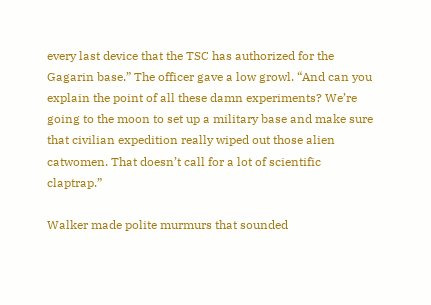every last device that the TSC has authorized for the Gagarin base.” The officer gave a low growl. “And can you explain the point of all these damn experiments? We’re going to the moon to set up a military base and make sure that civilian expedition really wiped out those alien catwomen. That doesn’t call for a lot of scientific claptrap.”

Walker made polite murmurs that sounded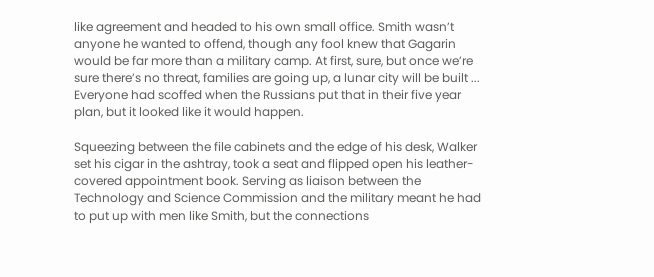like agreement and headed to his own small office. Smith wasn’t anyone he wanted to offend, though any fool knew that Gagarin would be far more than a military camp. At first, sure, but once we’re sure there’s no threat, families are going up, a lunar city will be built ... Everyone had scoffed when the Russians put that in their five year plan, but it looked like it would happen.

Squeezing between the file cabinets and the edge of his desk, Walker set his cigar in the ashtray, took a seat and flipped open his leather-covered appointment book. Serving as liaison between the Technology and Science Commission and the military meant he had to put up with men like Smith, but the connections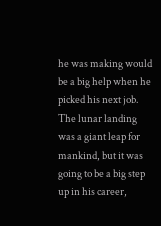he was making would be a big help when he picked his next job. The lunar landing was a giant leap for mankind, but it was going to be a big step up in his career,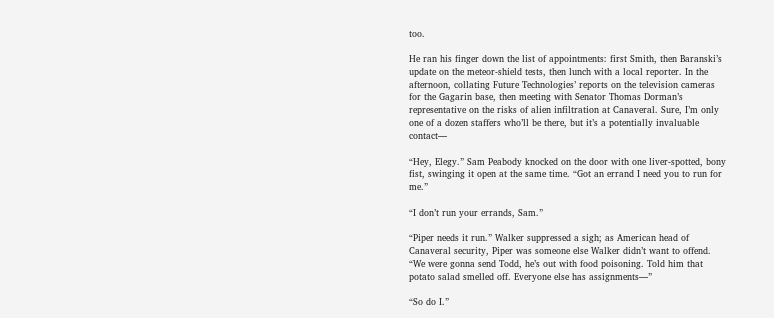too.

He ran his finger down the list of appointments: first Smith, then Baranski’s update on the meteor-shield tests, then lunch with a local reporter. In the afternoon, collating Future Technologies’ reports on the television cameras for the Gagarin base, then meeting with Senator Thomas Dorman’s representative on the risks of alien infiltration at Canaveral. Sure, I’m only one of a dozen staffers who’ll be there, but it’s a potentially invaluable contact—

“Hey, Elegy.” Sam Peabody knocked on the door with one liver-spotted, bony fist, swinging it open at the same time. “Got an errand I need you to run for me.”

“I don’t run your errands, Sam.”

“Piper needs it run.” Walker suppressed a sigh; as American head of Canaveral security, Piper was someone else Walker didn’t want to offend. “We were gonna send Todd, he’s out with food poisoning. Told him that potato salad smelled off. Everyone else has assignments—”

“So do I.”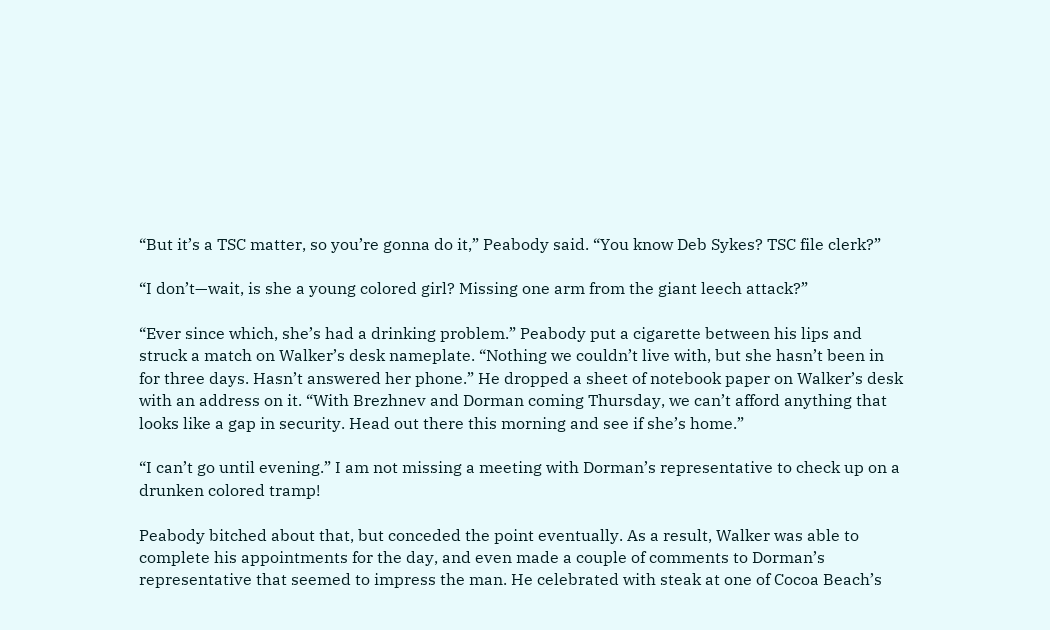“But it’s a TSC matter, so you’re gonna do it,” Peabody said. “You know Deb Sykes? TSC file clerk?”

“I don’t—wait, is she a young colored girl? Missing one arm from the giant leech attack?”

“Ever since which, she’s had a drinking problem.” Peabody put a cigarette between his lips and struck a match on Walker’s desk nameplate. “Nothing we couldn’t live with, but she hasn’t been in for three days. Hasn’t answered her phone.” He dropped a sheet of notebook paper on Walker’s desk with an address on it. “With Brezhnev and Dorman coming Thursday, we can’t afford anything that looks like a gap in security. Head out there this morning and see if she’s home.”

“I can’t go until evening.” I am not missing a meeting with Dorman’s representative to check up on a drunken colored tramp!

Peabody bitched about that, but conceded the point eventually. As a result, Walker was able to complete his appointments for the day, and even made a couple of comments to Dorman’s representative that seemed to impress the man. He celebrated with steak at one of Cocoa Beach’s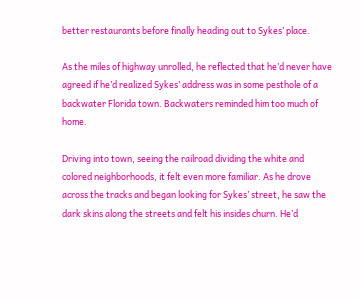better restaurants before finally heading out to Sykes’ place.

As the miles of highway unrolled, he reflected that he’d never have agreed if he’d realized Sykes’ address was in some pesthole of a backwater Florida town. Backwaters reminded him too much of home.

Driving into town, seeing the railroad dividing the white and colored neighborhoods, it felt even more familiar. As he drove across the tracks and began looking for Sykes’ street, he saw the dark skins along the streets and felt his insides churn. He’d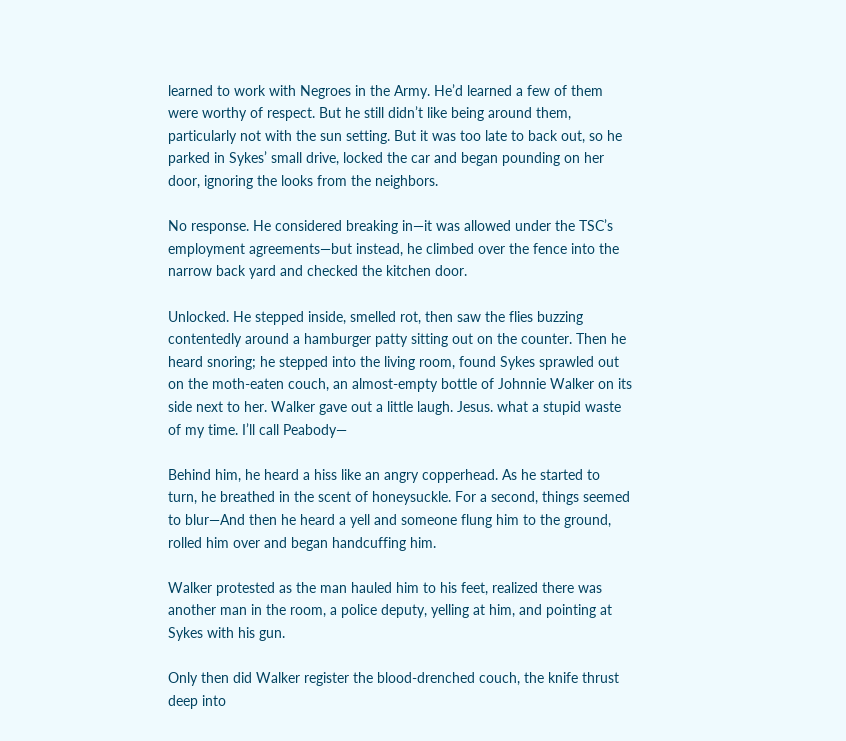learned to work with Negroes in the Army. He’d learned a few of them were worthy of respect. But he still didn’t like being around them, particularly not with the sun setting. But it was too late to back out, so he parked in Sykes’ small drive, locked the car and began pounding on her door, ignoring the looks from the neighbors.

No response. He considered breaking in—it was allowed under the TSC’s employment agreements—but instead, he climbed over the fence into the narrow back yard and checked the kitchen door.

Unlocked. He stepped inside, smelled rot, then saw the flies buzzing contentedly around a hamburger patty sitting out on the counter. Then he heard snoring; he stepped into the living room, found Sykes sprawled out on the moth-eaten couch, an almost-empty bottle of Johnnie Walker on its side next to her. Walker gave out a little laugh. Jesus. what a stupid waste of my time. I’ll call Peabody—

Behind him, he heard a hiss like an angry copperhead. As he started to turn, he breathed in the scent of honeysuckle. For a second, things seemed to blur—And then he heard a yell and someone flung him to the ground, rolled him over and began handcuffing him.

Walker protested as the man hauled him to his feet, realized there was another man in the room, a police deputy, yelling at him, and pointing at Sykes with his gun.

Only then did Walker register the blood-drenched couch, the knife thrust deep into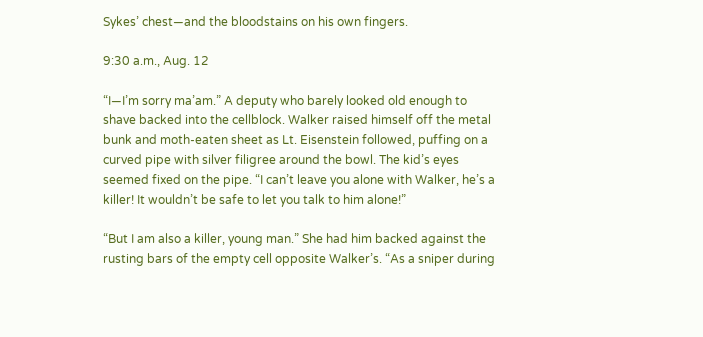Sykes’ chest—and the bloodstains on his own fingers.

9:30 a.m., Aug. 12

“I—I’m sorry ma’am.” A deputy who barely looked old enough to shave backed into the cellblock. Walker raised himself off the metal bunk and moth-eaten sheet as Lt. Eisenstein followed, puffing on a curved pipe with silver filigree around the bowl. The kid’s eyes seemed fixed on the pipe. “I can’t leave you alone with Walker, he’s a killer! It wouldn’t be safe to let you talk to him alone!”

“But I am also a killer, young man.” She had him backed against the rusting bars of the empty cell opposite Walker’s. “As a sniper during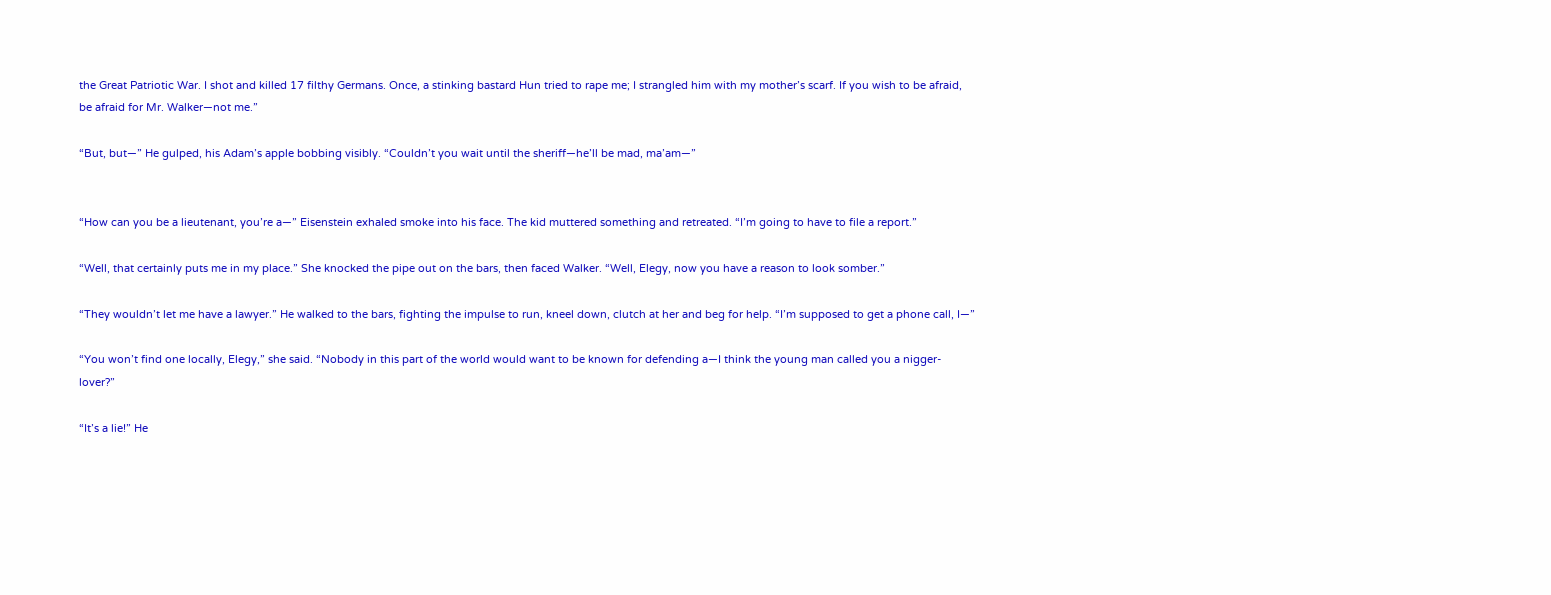the Great Patriotic War. I shot and killed 17 filthy Germans. Once, a stinking bastard Hun tried to rape me; I strangled him with my mother’s scarf. If you wish to be afraid, be afraid for Mr. Walker—not me.”

“But, but—” He gulped, his Adam’s apple bobbing visibly. “Couldn’t you wait until the sheriff—he’ll be mad, ma’am—”


“How can you be a lieutenant, you’re a—” Eisenstein exhaled smoke into his face. The kid muttered something and retreated. “I’m going to have to file a report.”

“Well, that certainly puts me in my place.” She knocked the pipe out on the bars, then faced Walker. “Well, Elegy, now you have a reason to look somber.”

“They wouldn’t let me have a lawyer.” He walked to the bars, fighting the impulse to run, kneel down, clutch at her and beg for help. “I’m supposed to get a phone call, I—”

“You won’t find one locally, Elegy,” she said. “Nobody in this part of the world would want to be known for defending a—I think the young man called you a nigger-lover?”

“It’s a lie!” He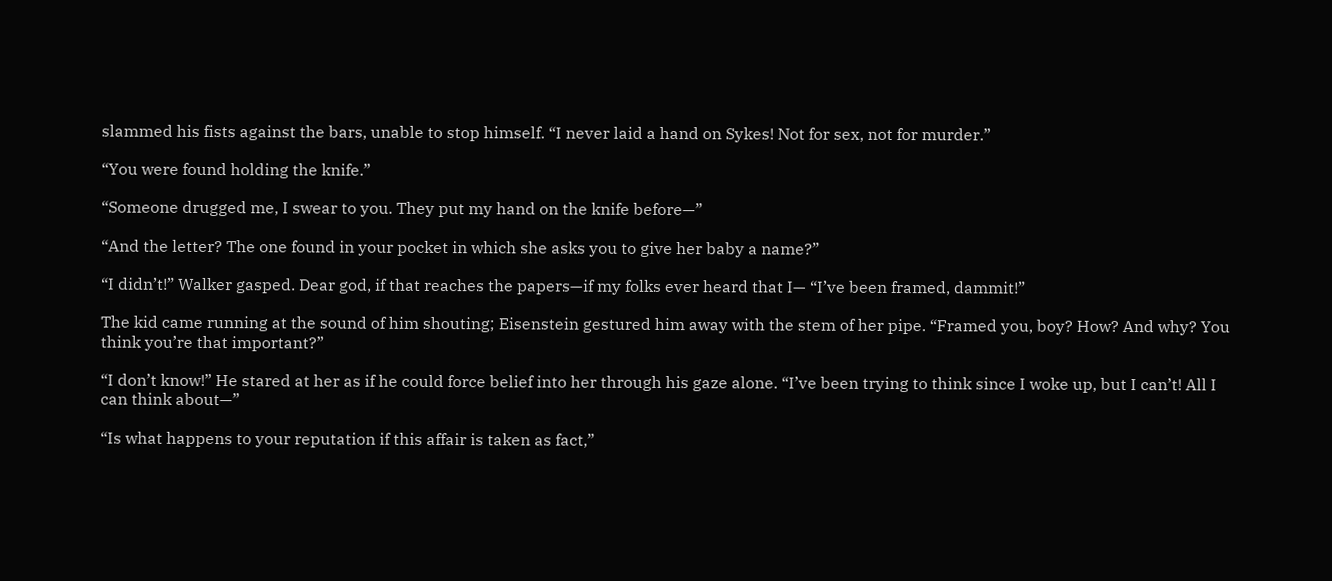slammed his fists against the bars, unable to stop himself. “I never laid a hand on Sykes! Not for sex, not for murder.”

“You were found holding the knife.”

“Someone drugged me, I swear to you. They put my hand on the knife before—”

“And the letter? The one found in your pocket in which she asks you to give her baby a name?”

“I didn’t!” Walker gasped. Dear god, if that reaches the papers—if my folks ever heard that I— “I’ve been framed, dammit!”

The kid came running at the sound of him shouting; Eisenstein gestured him away with the stem of her pipe. “Framed you, boy? How? And why? You think you’re that important?”

“I don’t know!” He stared at her as if he could force belief into her through his gaze alone. “I’ve been trying to think since I woke up, but I can’t! All I can think about—”

“Is what happens to your reputation if this affair is taken as fact,”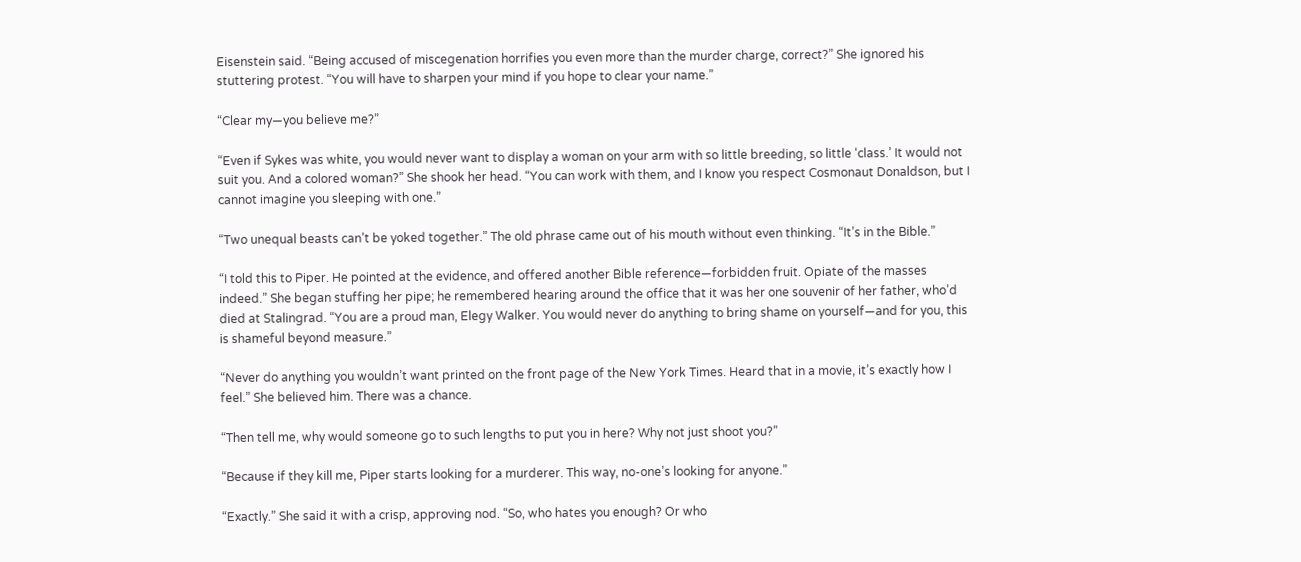Eisenstein said. “Being accused of miscegenation horrifies you even more than the murder charge, correct?” She ignored his stuttering protest. “You will have to sharpen your mind if you hope to clear your name.”

“Clear my—you believe me?”

“Even if Sykes was white, you would never want to display a woman on your arm with so little breeding, so little ‘class.’ It would not suit you. And a colored woman?” She shook her head. “You can work with them, and I know you respect Cosmonaut Donaldson, but I cannot imagine you sleeping with one.”

“Two unequal beasts can’t be yoked together.” The old phrase came out of his mouth without even thinking. “It’s in the Bible.”

“I told this to Piper. He pointed at the evidence, and offered another Bible reference—forbidden fruit. Opiate of the masses indeed.” She began stuffing her pipe; he remembered hearing around the office that it was her one souvenir of her father, who’d died at Stalingrad. “You are a proud man, Elegy Walker. You would never do anything to bring shame on yourself—and for you, this is shameful beyond measure.”

“Never do anything you wouldn’t want printed on the front page of the New York Times. Heard that in a movie, it’s exactly how I feel.” She believed him. There was a chance.

“Then tell me, why would someone go to such lengths to put you in here? Why not just shoot you?”

“Because if they kill me, Piper starts looking for a murderer. This way, no-one’s looking for anyone.”

“Exactly.” She said it with a crisp, approving nod. “So, who hates you enough? Or who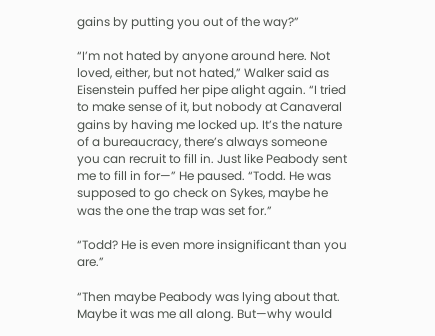gains by putting you out of the way?”

“I’m not hated by anyone around here. Not loved, either, but not hated,” Walker said as Eisenstein puffed her pipe alight again. “I tried to make sense of it, but nobody at Canaveral gains by having me locked up. It’s the nature of a bureaucracy, there’s always someone you can recruit to fill in. Just like Peabody sent me to fill in for—” He paused. “Todd. He was supposed to go check on Sykes, maybe he was the one the trap was set for.”

“Todd? He is even more insignificant than you are.”

“Then maybe Peabody was lying about that. Maybe it was me all along. But—why would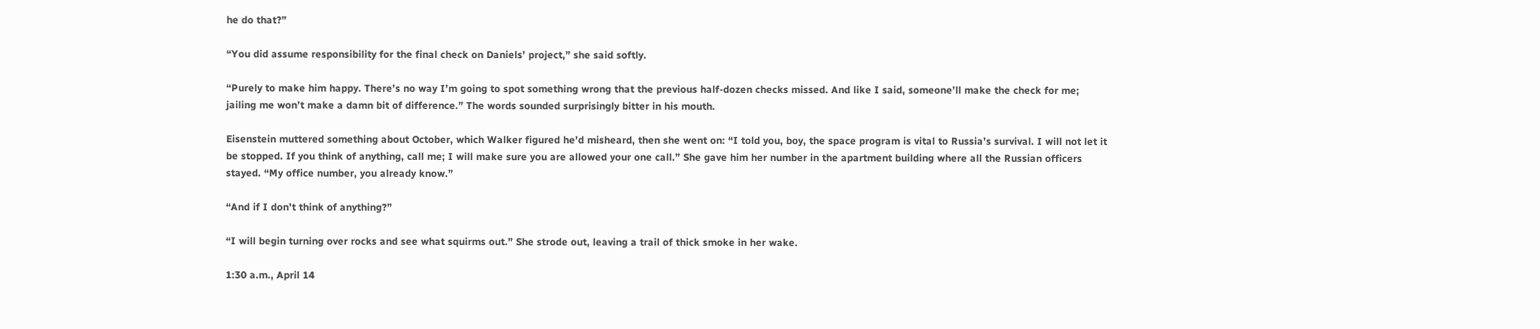he do that?”

“You did assume responsibility for the final check on Daniels’ project,” she said softly.

“Purely to make him happy. There’s no way I’m going to spot something wrong that the previous half-dozen checks missed. And like I said, someone’ll make the check for me; jailing me won’t make a damn bit of difference.” The words sounded surprisingly bitter in his mouth.

Eisenstein muttered something about October, which Walker figured he’d misheard, then she went on: “I told you, boy, the space program is vital to Russia’s survival. I will not let it be stopped. If you think of anything, call me; I will make sure you are allowed your one call.” She gave him her number in the apartment building where all the Russian officers stayed. “My office number, you already know.”

“And if I don’t think of anything?”

“I will begin turning over rocks and see what squirms out.” She strode out, leaving a trail of thick smoke in her wake.

1:30 a.m., April 14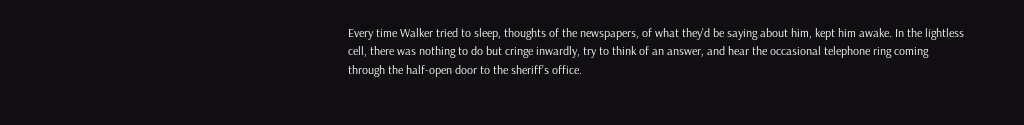Every time Walker tried to sleep, thoughts of the newspapers, of what they’d be saying about him, kept him awake. In the lightless cell, there was nothing to do but cringe inwardly, try to think of an answer, and hear the occasional telephone ring coming through the half-open door to the sheriff’s office.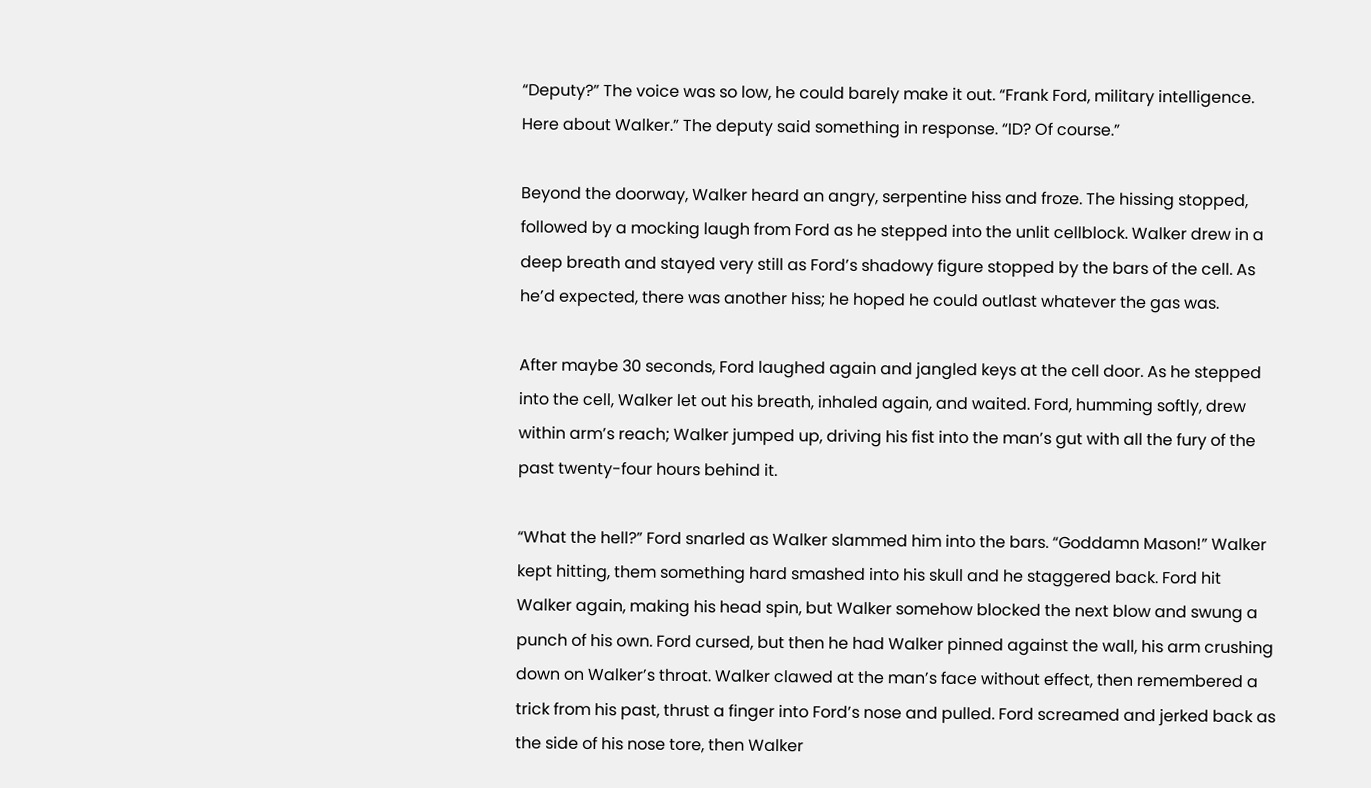“Deputy?” The voice was so low, he could barely make it out. “Frank Ford, military intelligence. Here about Walker.” The deputy said something in response. “ID? Of course.”

Beyond the doorway, Walker heard an angry, serpentine hiss and froze. The hissing stopped, followed by a mocking laugh from Ford as he stepped into the unlit cellblock. Walker drew in a deep breath and stayed very still as Ford’s shadowy figure stopped by the bars of the cell. As he’d expected, there was another hiss; he hoped he could outlast whatever the gas was.

After maybe 30 seconds, Ford laughed again and jangled keys at the cell door. As he stepped into the cell, Walker let out his breath, inhaled again, and waited. Ford, humming softly, drew within arm’s reach; Walker jumped up, driving his fist into the man’s gut with all the fury of the past twenty-four hours behind it.

“What the hell?” Ford snarled as Walker slammed him into the bars. “Goddamn Mason!” Walker kept hitting, them something hard smashed into his skull and he staggered back. Ford hit Walker again, making his head spin, but Walker somehow blocked the next blow and swung a punch of his own. Ford cursed, but then he had Walker pinned against the wall, his arm crushing down on Walker’s throat. Walker clawed at the man’s face without effect, then remembered a trick from his past, thrust a finger into Ford’s nose and pulled. Ford screamed and jerked back as the side of his nose tore, then Walker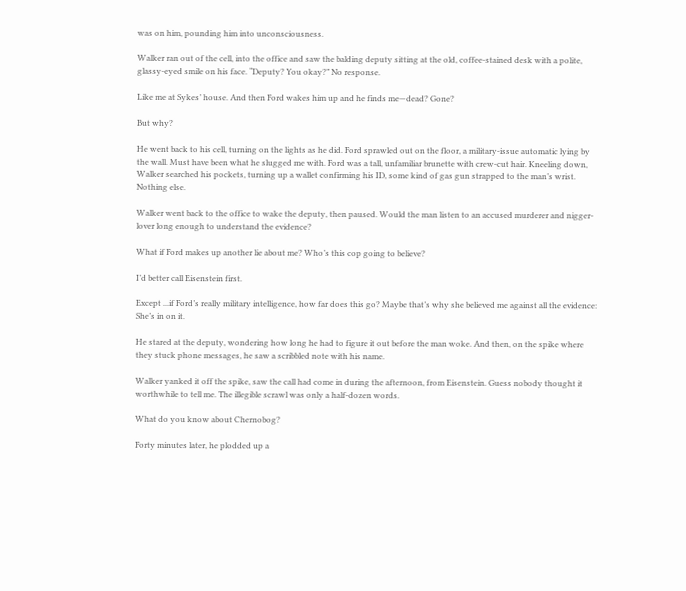was on him, pounding him into unconsciousness.

Walker ran out of the cell, into the office and saw the balding deputy sitting at the old, coffee-stained desk with a polite, glassy-eyed smile on his face. “Deputy? You okay?” No response.

Like me at Sykes’ house. And then Ford wakes him up and he finds me—dead? Gone?

But why?

He went back to his cell, turning on the lights as he did. Ford sprawled out on the floor, a military-issue automatic lying by the wall. Must have been what he slugged me with. Ford was a tall, unfamiliar brunette with crew-cut hair. Kneeling down, Walker searched his pockets, turning up a wallet confirming his ID, some kind of gas gun strapped to the man’s wrist. Nothing else.

Walker went back to the office to wake the deputy, then paused. Would the man listen to an accused murderer and nigger-lover long enough to understand the evidence?

What if Ford makes up another lie about me? Who’s this cop going to believe?

I’d better call Eisenstein first.

Except ...if Ford’s really military intelligence, how far does this go? Maybe that’s why she believed me against all the evidence: She’s in on it.

He stared at the deputy, wondering how long he had to figure it out before the man woke. And then, on the spike where they stuck phone messages, he saw a scribbled note with his name.

Walker yanked it off the spike, saw the call had come in during the afternoon, from Eisenstein. Guess nobody thought it worthwhile to tell me. The illegible scrawl was only a half-dozen words.

What do you know about Chernobog?

Forty minutes later, he plodded up a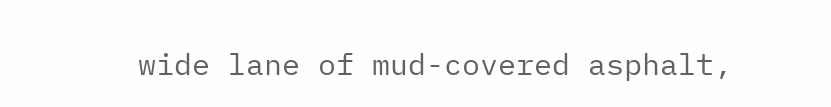wide lane of mud-covered asphalt,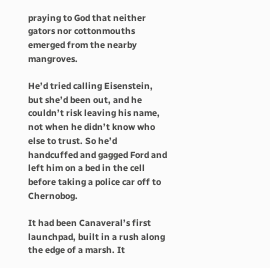praying to God that neither gators nor cottonmouths emerged from the nearby mangroves.

He’d tried calling Eisenstein, but she’d been out, and he couldn’t risk leaving his name, not when he didn’t know who else to trust. So he’d handcuffed and gagged Ford and left him on a bed in the cell before taking a police car off to Chernobog.

It had been Canaveral’s first launchpad, built in a rush along the edge of a marsh. It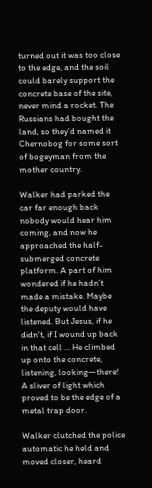turned out it was too close to the edge, and the soil could barely support the concrete base of the site, never mind a rocket. The Russians had bought the land, so they’d named it Chernobog for some sort of bogeyman from the mother country.

Walker had parked the car far enough back nobody would hear him coming, and now he approached the half-submerged concrete platform. A part of him wondered if he hadn’t made a mistake. Maybe the deputy would have listened. But Jesus, if he didn’t, if I wound up back in that cell ... He climbed up onto the concrete, listening, looking—there! A sliver of light which proved to be the edge of a metal trap door.

Walker clutched the police automatic he held and moved closer, heard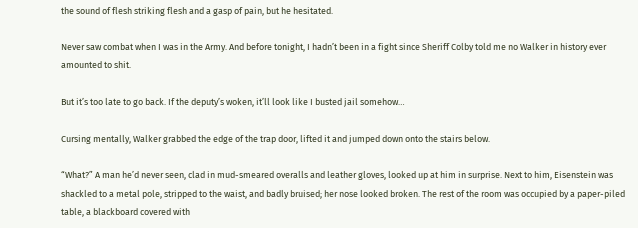the sound of flesh striking flesh and a gasp of pain, but he hesitated.

Never saw combat when I was in the Army. And before tonight, I hadn’t been in a fight since Sheriff Colby told me no Walker in history ever amounted to shit.

But it’s too late to go back. If the deputy’s woken, it’ll look like I busted jail somehow…

Cursing mentally, Walker grabbed the edge of the trap door, lifted it and jumped down onto the stairs below.

“What?” A man he’d never seen, clad in mud-smeared overalls and leather gloves, looked up at him in surprise. Next to him, Eisenstein was shackled to a metal pole, stripped to the waist, and badly bruised; her nose looked broken. The rest of the room was occupied by a paper-piled table, a blackboard covered with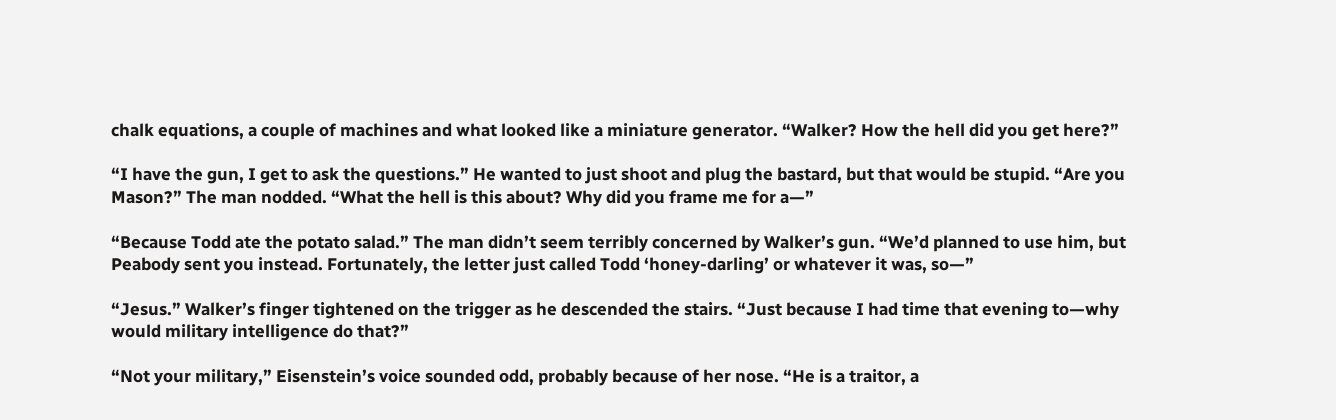chalk equations, a couple of machines and what looked like a miniature generator. “Walker? How the hell did you get here?”

“I have the gun, I get to ask the questions.” He wanted to just shoot and plug the bastard, but that would be stupid. “Are you Mason?” The man nodded. “What the hell is this about? Why did you frame me for a—”

“Because Todd ate the potato salad.” The man didn’t seem terribly concerned by Walker’s gun. “We’d planned to use him, but Peabody sent you instead. Fortunately, the letter just called Todd ‘honey-darling’ or whatever it was, so—”

“Jesus.” Walker’s finger tightened on the trigger as he descended the stairs. “Just because I had time that evening to—why would military intelligence do that?”

“Not your military,” Eisenstein’s voice sounded odd, probably because of her nose. “He is a traitor, a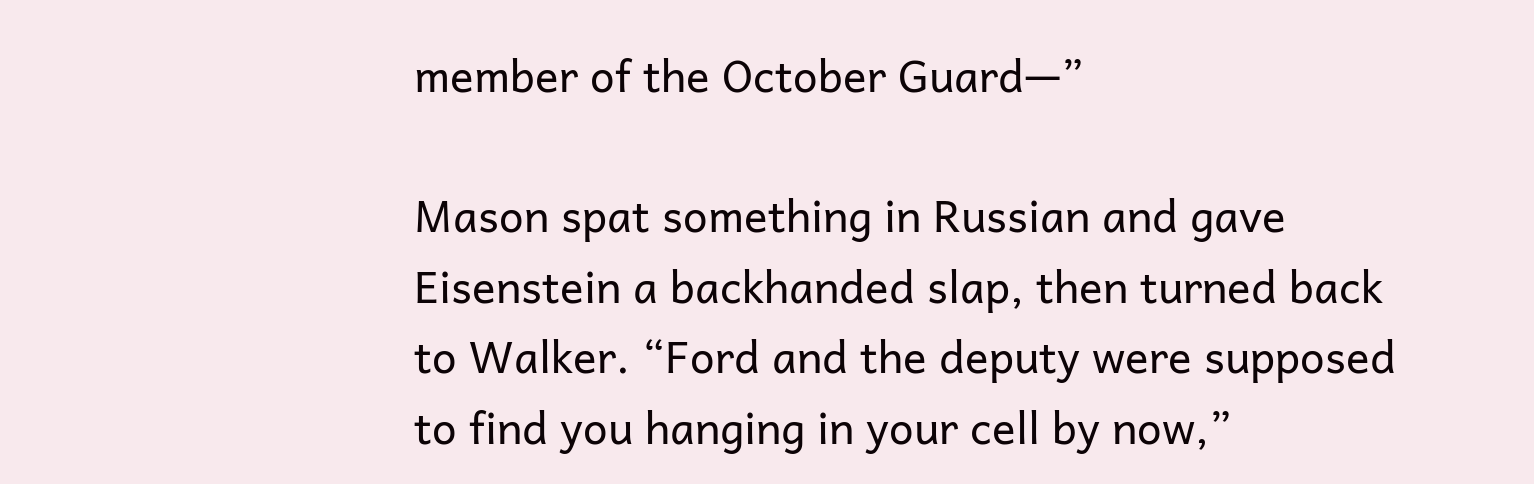member of the October Guard—”

Mason spat something in Russian and gave Eisenstein a backhanded slap, then turned back to Walker. “Ford and the deputy were supposed to find you hanging in your cell by now,”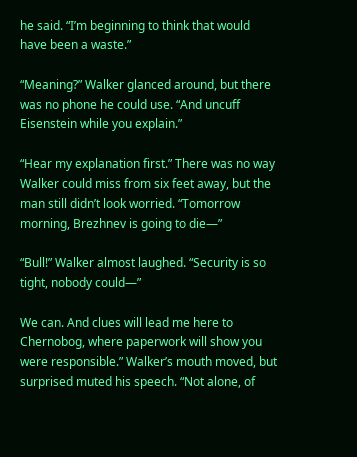he said. “I’m beginning to think that would have been a waste.”

“Meaning?” Walker glanced around, but there was no phone he could use. “And uncuff Eisenstein while you explain.”

“Hear my explanation first.” There was no way Walker could miss from six feet away, but the man still didn’t look worried. “Tomorrow morning, Brezhnev is going to die—”

“Bull!” Walker almost laughed. “Security is so tight, nobody could—”

We can. And clues will lead me here to Chernobog, where paperwork will show you were responsible.” Walker’s mouth moved, but surprised muted his speech. “Not alone, of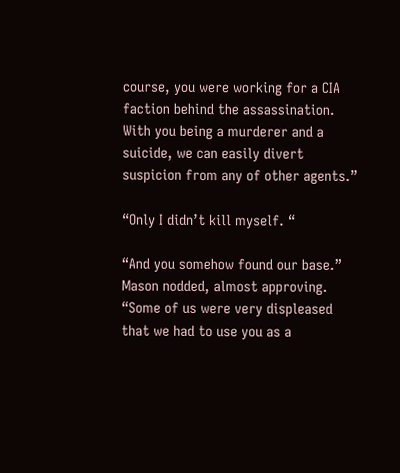course, you were working for a CIA faction behind the assassination. With you being a murderer and a suicide, we can easily divert suspicion from any of other agents.”

“Only I didn’t kill myself. “

“And you somehow found our base.” Mason nodded, almost approving. “Some of us were very displeased that we had to use you as a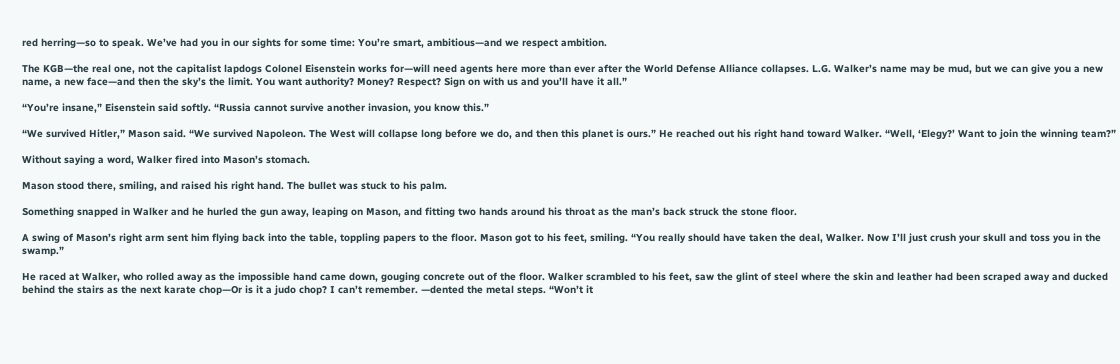red herring—so to speak. We’ve had you in our sights for some time: You’re smart, ambitious—and we respect ambition.

The KGB—the real one, not the capitalist lapdogs Colonel Eisenstein works for—will need agents here more than ever after the World Defense Alliance collapses. L.G. Walker’s name may be mud, but we can give you a new name, a new face—and then the sky’s the limit. You want authority? Money? Respect? Sign on with us and you’ll have it all.”

“You’re insane,” Eisenstein said softly. “Russia cannot survive another invasion, you know this.”

“We survived Hitler,” Mason said. “We survived Napoleon. The West will collapse long before we do, and then this planet is ours.” He reached out his right hand toward Walker. “Well, ‘Elegy?’ Want to join the winning team?”

Without saying a word, Walker fired into Mason’s stomach.

Mason stood there, smiling, and raised his right hand. The bullet was stuck to his palm.

Something snapped in Walker and he hurled the gun away, leaping on Mason, and fitting two hands around his throat as the man’s back struck the stone floor.

A swing of Mason’s right arm sent him flying back into the table, toppling papers to the floor. Mason got to his feet, smiling. “You really should have taken the deal, Walker. Now I’ll just crush your skull and toss you in the swamp.”

He raced at Walker, who rolled away as the impossible hand came down, gouging concrete out of the floor. Walker scrambled to his feet, saw the glint of steel where the skin and leather had been scraped away and ducked behind the stairs as the next karate chop—Or is it a judo chop? I can’t remember. —dented the metal steps. “Won’t it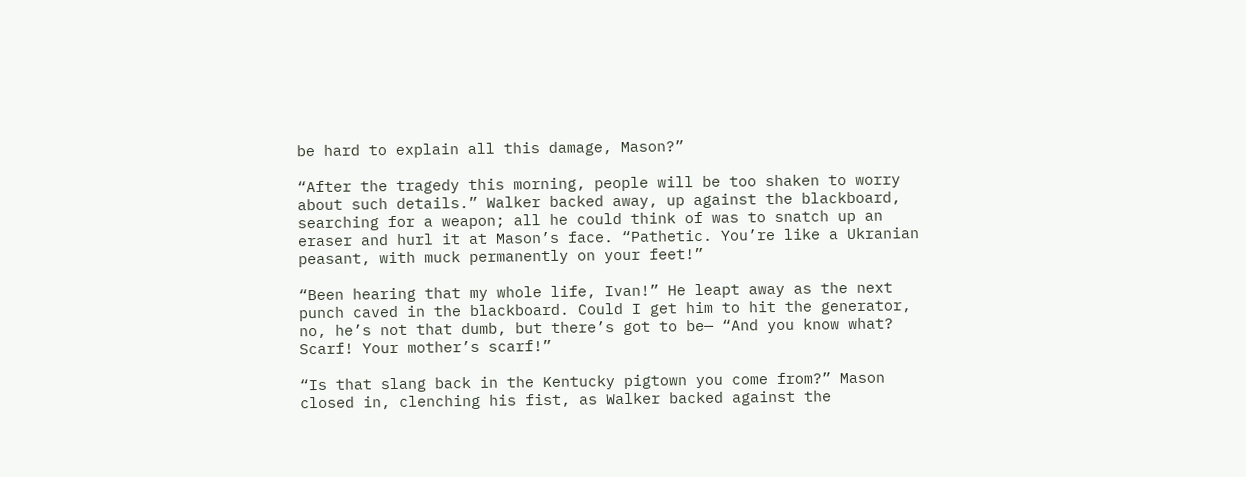be hard to explain all this damage, Mason?”

“After the tragedy this morning, people will be too shaken to worry about such details.” Walker backed away, up against the blackboard, searching for a weapon; all he could think of was to snatch up an eraser and hurl it at Mason’s face. “Pathetic. You’re like a Ukranian peasant, with muck permanently on your feet!”

“Been hearing that my whole life, Ivan!” He leapt away as the next punch caved in the blackboard. Could I get him to hit the generator, no, he’s not that dumb, but there’s got to be— “And you know what? Scarf! Your mother’s scarf!”

“Is that slang back in the Kentucky pigtown you come from?” Mason closed in, clenching his fist, as Walker backed against the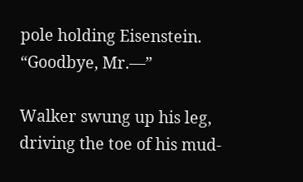pole holding Eisenstein. “Goodbye, Mr.—”

Walker swung up his leg, driving the toe of his mud-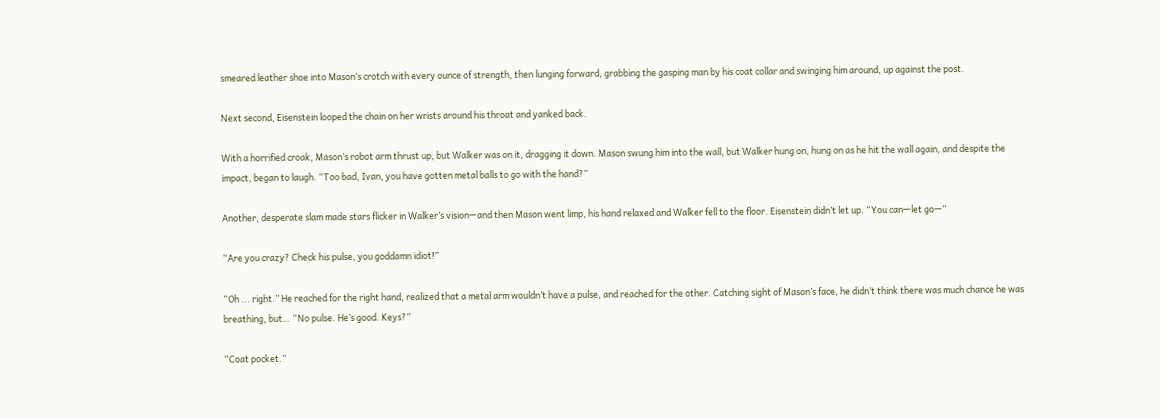smeared leather shoe into Mason’s crotch with every ounce of strength, then lunging forward, grabbing the gasping man by his coat collar and swinging him around, up against the post.

Next second, Eisenstein looped the chain on her wrists around his throat and yanked back.

With a horrified croak, Mason’s robot arm thrust up, but Walker was on it, dragging it down. Mason swung him into the wall, but Walker hung on, hung on as he hit the wall again, and despite the impact, began to laugh. “Too bad, Ivan, you have gotten metal balls to go with the hand?”

Another, desperate slam made stars flicker in Walker’s vision—and then Mason went limp, his hand relaxed and Walker fell to the floor. Eisenstein didn’t let up. “You can—let go—”

“Are you crazy? Check his pulse, you goddamn idiot!”

“Oh ... right.” He reached for the right hand, realized that a metal arm wouldn’t have a pulse, and reached for the other. Catching sight of Mason’s face, he didn’t think there was much chance he was breathing, but… “No pulse. He’s good. Keys?”

“Coat pocket.”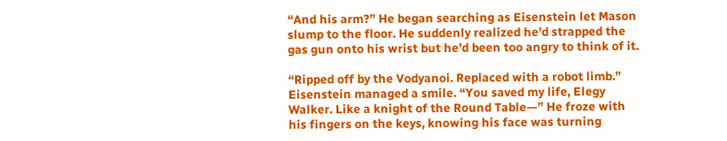“And his arm?” He began searching as Eisenstein let Mason slump to the floor. He suddenly realized he’d strapped the gas gun onto his wrist but he’d been too angry to think of it.

“Ripped off by the Vodyanoi. Replaced with a robot limb.” Eisenstein managed a smile. “You saved my life, Elegy Walker. Like a knight of the Round Table—” He froze with his fingers on the keys, knowing his face was turning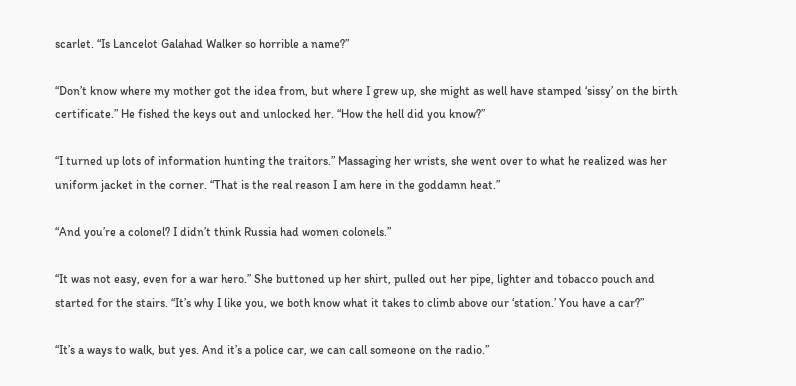scarlet. “Is Lancelot Galahad Walker so horrible a name?”

“Don’t know where my mother got the idea from, but where I grew up, she might as well have stamped ‘sissy’ on the birth certificate.” He fished the keys out and unlocked her. “How the hell did you know?”

“I turned up lots of information hunting the traitors.” Massaging her wrists, she went over to what he realized was her uniform jacket in the corner. “That is the real reason I am here in the goddamn heat.”

“And you’re a colonel? I didn’t think Russia had women colonels.”

“It was not easy, even for a war hero.” She buttoned up her shirt, pulled out her pipe, lighter and tobacco pouch and started for the stairs. “It’s why I like you, we both know what it takes to climb above our ‘station.’ You have a car?”

“It’s a ways to walk, but yes. And it’s a police car, we can call someone on the radio.”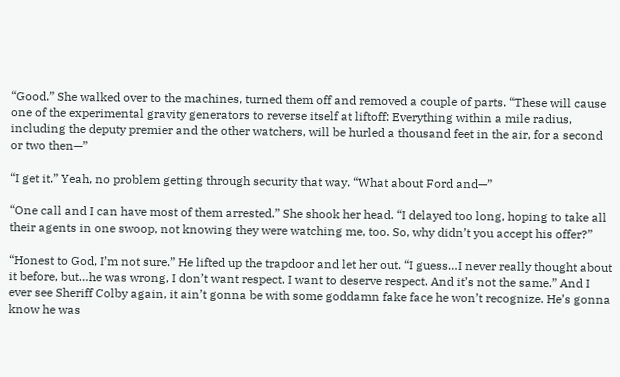“Good.” She walked over to the machines, turned them off and removed a couple of parts. “These will cause one of the experimental gravity generators to reverse itself at liftoff: Everything within a mile radius, including the deputy premier and the other watchers, will be hurled a thousand feet in the air, for a second or two then—”

“I get it.” Yeah, no problem getting through security that way. “What about Ford and—”

“One call and I can have most of them arrested.” She shook her head. “I delayed too long, hoping to take all their agents in one swoop, not knowing they were watching me, too. So, why didn’t you accept his offer?”

“Honest to God, I’m not sure.” He lifted up the trapdoor and let her out. “I guess…I never really thought about it before, but…he was wrong, I don’t want respect. I want to deserve respect. And it’s not the same.” And I ever see Sheriff Colby again, it ain’t gonna be with some goddamn fake face he won’t recognize. He’s gonna know he was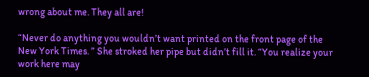wrong about me. They all are!

“Never do anything you wouldn’t want printed on the front page of the New York Times. ” She stroked her pipe but didn’t fill it. “You realize your work here may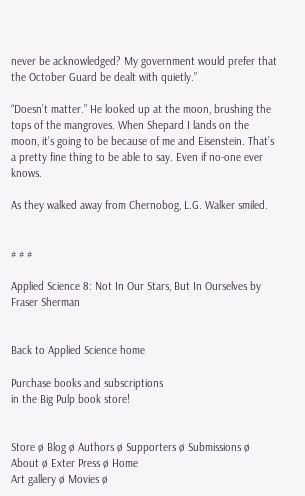never be acknowledged? My government would prefer that the October Guard be dealt with quietly.”

“Doesn’t matter.” He looked up at the moon, brushing the tops of the mangroves. When Shepard I lands on the moon, it’s going to be because of me and Eisenstein. That’s a pretty fine thing to be able to say. Even if no-one ever knows.

As they walked away from Chernobog, L.G. Walker smiled.


# # #

Applied Science 8: Not In Our Stars, But In Ourselves by Fraser Sherman


Back to Applied Science home

Purchase books and subscriptions
in the Big Pulp book store!


Store ø Blog ø Authors ø Supporters ø Submissions ø About ø Exter Press ø Home
Art gallery ø Movies ø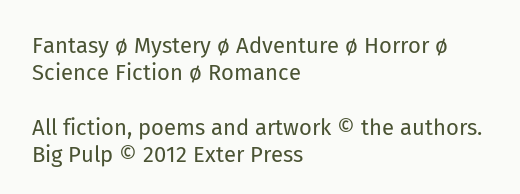Fantasy ø Mystery ø Adventure ø Horror ø Science Fiction ø Romance

All fiction, poems and artwork © the authors. Big Pulp © 2012 Exter Press